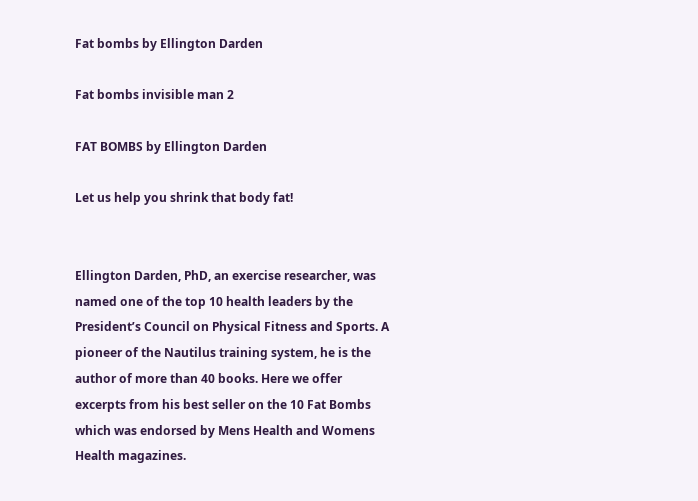Fat bombs by Ellington Darden

Fat bombs invisible man 2

FAT BOMBS by Ellington Darden

Let us help you shrink that body fat!


Ellington Darden, PhD, an exercise researcher, was named one of the top 10 health leaders by the President’s Council on Physical Fitness and Sports. A pioneer of the Nautilus training system, he is the author of more than 40 books. Here we offer excerpts from his best seller on the 10 Fat Bombs which was endorsed by Mens Health and Womens Health magazines.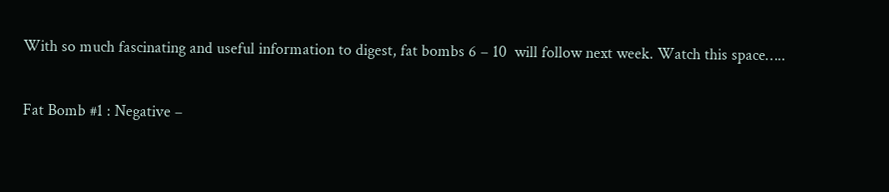With so much fascinating and useful information to digest, fat bombs 6 – 10  will follow next week. Watch this space…..

Fat Bomb #1 : Negative –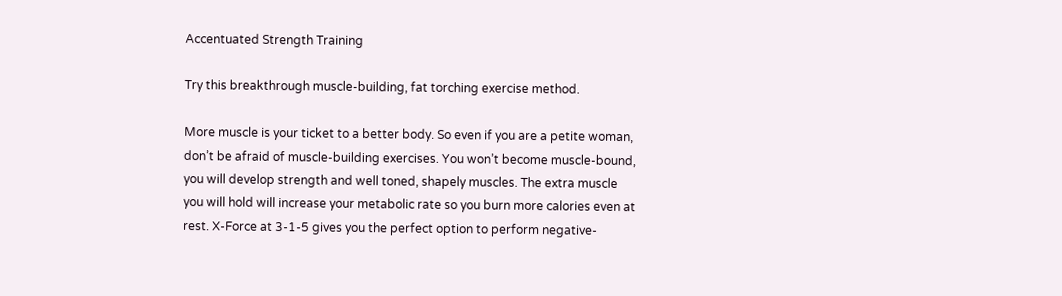Accentuated Strength Training

Try this breakthrough muscle-building, fat torching exercise method.

More muscle is your ticket to a better body. So even if you are a petite woman, don’t be afraid of muscle-building exercises. You won’t become muscle-bound, you will develop strength and well toned, shapely muscles. The extra muscle you will hold will increase your metabolic rate so you burn more calories even at rest. X-Force at 3-1-5 gives you the perfect option to perform negative-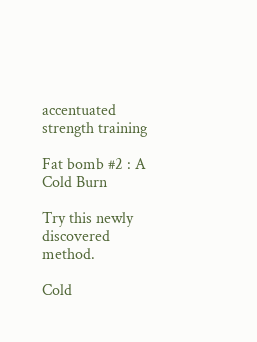accentuated strength training

Fat bomb #2 : A Cold Burn

Try this newly discovered method.

Cold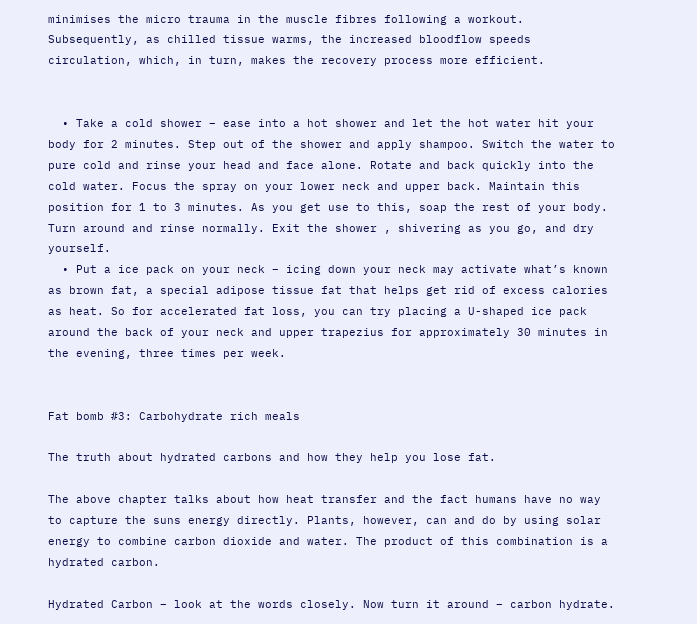minimises the micro trauma in the muscle fibres following a workout. Subsequently, as chilled tissue warms, the increased bloodflow speeds circulation, which, in turn, makes the recovery process more efficient.


  • Take a cold shower – ease into a hot shower and let the hot water hit your body for 2 minutes. Step out of the shower and apply shampoo. Switch the water to pure cold and rinse your head and face alone. Rotate and back quickly into the cold water. Focus the spray on your lower neck and upper back. Maintain this position for 1 to 3 minutes. As you get use to this, soap the rest of your body. Turn around and rinse normally. Exit the shower , shivering as you go, and dry yourself.
  • Put a ice pack on your neck – icing down your neck may activate what’s known as brown fat, a special adipose tissue fat that helps get rid of excess calories as heat. So for accelerated fat loss, you can try placing a U-shaped ice pack around the back of your neck and upper trapezius for approximately 30 minutes in the evening, three times per week.


Fat bomb #3: Carbohydrate rich meals

The truth about hydrated carbons and how they help you lose fat.

The above chapter talks about how heat transfer and the fact humans have no way to capture the suns energy directly. Plants, however, can and do by using solar energy to combine carbon dioxide and water. The product of this combination is a hydrated carbon.

Hydrated Carbon – look at the words closely. Now turn it around – carbon hydrate.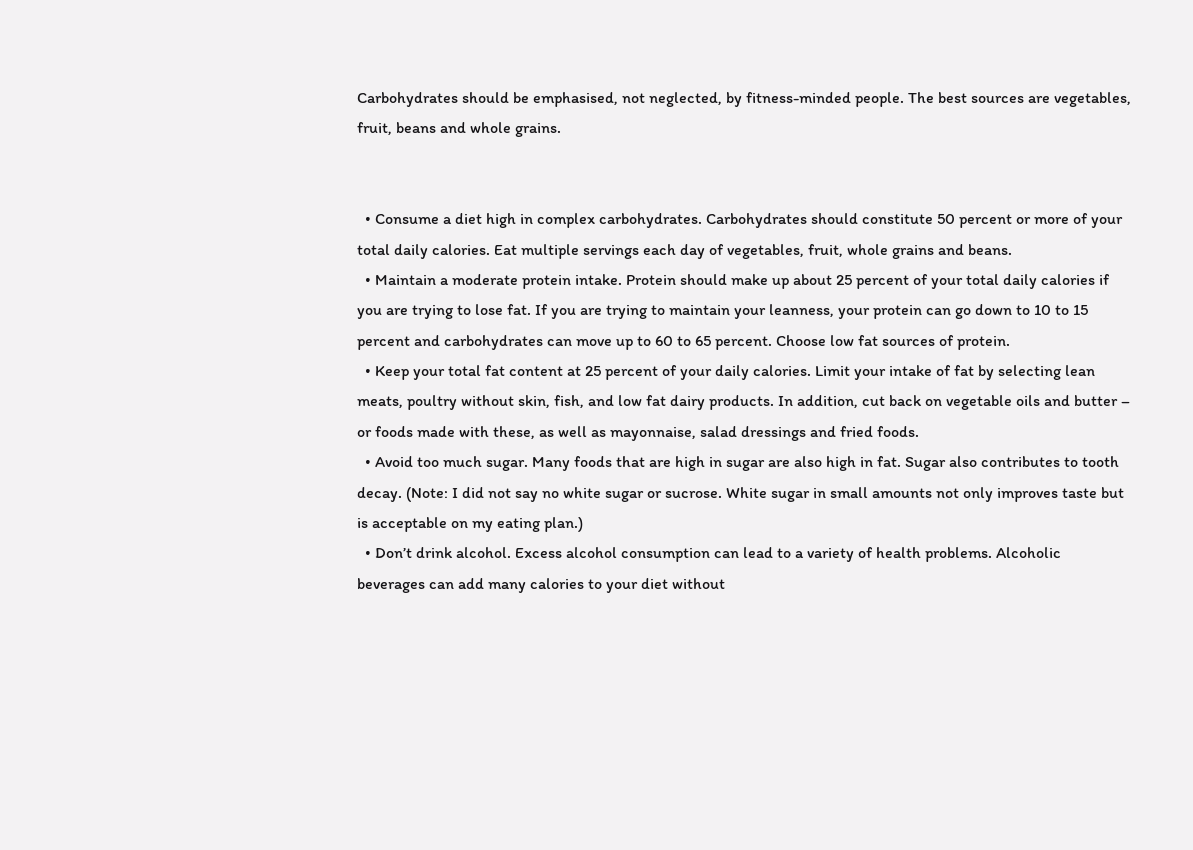Carbohydrates should be emphasised, not neglected, by fitness-minded people. The best sources are vegetables, fruit, beans and whole grains.


  • Consume a diet high in complex carbohydrates. Carbohydrates should constitute 50 percent or more of your total daily calories. Eat multiple servings each day of vegetables, fruit, whole grains and beans.
  • Maintain a moderate protein intake. Protein should make up about 25 percent of your total daily calories if you are trying to lose fat. If you are trying to maintain your leanness, your protein can go down to 10 to 15 percent and carbohydrates can move up to 60 to 65 percent. Choose low fat sources of protein.
  • Keep your total fat content at 25 percent of your daily calories. Limit your intake of fat by selecting lean meats, poultry without skin, fish, and low fat dairy products. In addition, cut back on vegetable oils and butter – or foods made with these, as well as mayonnaise, salad dressings and fried foods.
  • Avoid too much sugar. Many foods that are high in sugar are also high in fat. Sugar also contributes to tooth decay. (Note: I did not say no white sugar or sucrose. White sugar in small amounts not only improves taste but is acceptable on my eating plan.)
  • Don’t drink alcohol. Excess alcohol consumption can lead to a variety of health problems. Alcoholic beverages can add many calories to your diet without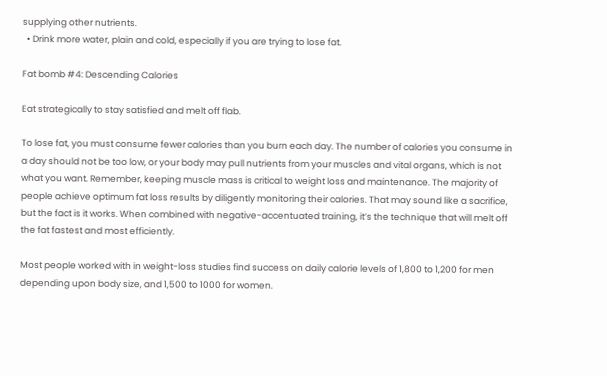supplying other nutrients.
  • Drink more water, plain and cold, especially if you are trying to lose fat.

Fat bomb #4: Descending Calories

Eat strategically to stay satisfied and melt off flab.

To lose fat, you must consume fewer calories than you burn each day. The number of calories you consume in a day should not be too low, or your body may pull nutrients from your muscles and vital organs, which is not what you want. Remember, keeping muscle mass is critical to weight loss and maintenance. The majority of people achieve optimum fat loss results by diligently monitoring their calories. That may sound like a sacrifice, but the fact is it works. When combined with negative-accentuated training, it’s the technique that will melt off the fat fastest and most efficiently.

Most people worked with in weight-loss studies find success on daily calorie levels of 1,800 to 1,200 for men  depending upon body size, and 1,500 to 1000 for women.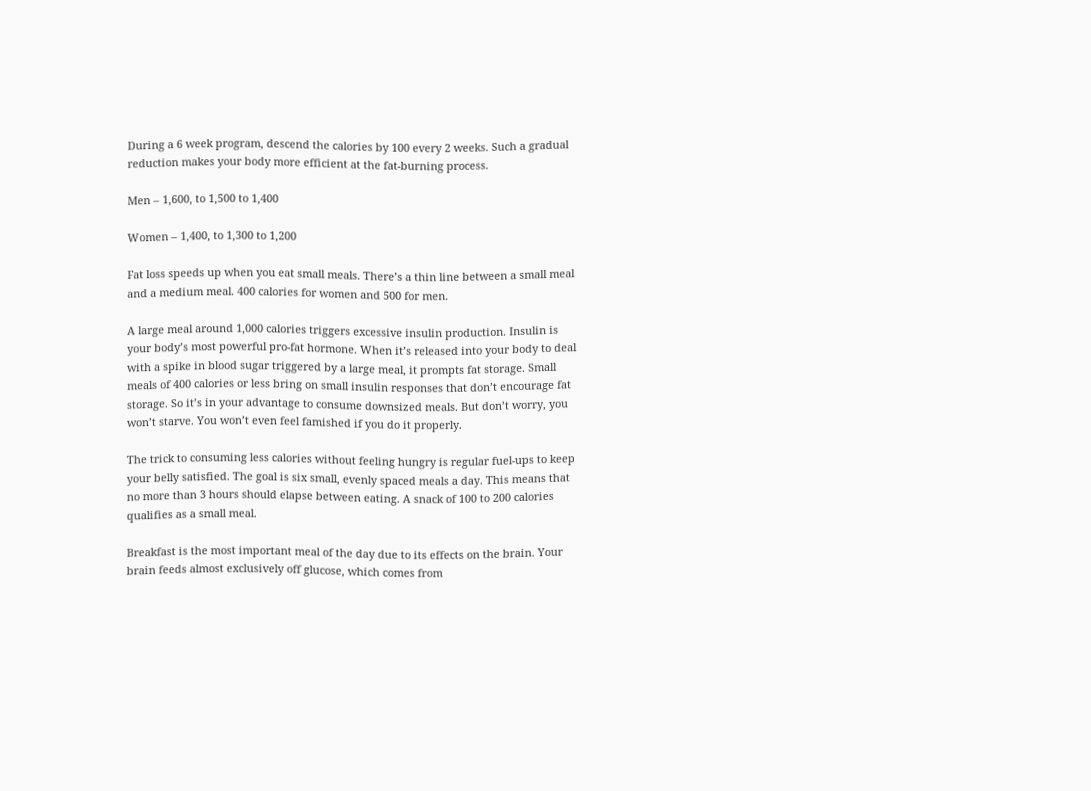During a 6 week program, descend the calories by 100 every 2 weeks. Such a gradual reduction makes your body more efficient at the fat-burning process.

Men – 1,600, to 1,500 to 1,400

Women – 1,400, to 1,300 to 1,200

Fat loss speeds up when you eat small meals. There’s a thin line between a small meal and a medium meal. 400 calories for women and 500 for men.

A large meal around 1,000 calories triggers excessive insulin production. Insulin is your body’s most powerful pro-fat hormone. When it’s released into your body to deal with a spike in blood sugar triggered by a large meal, it prompts fat storage. Small meals of 400 calories or less bring on small insulin responses that don’t encourage fat storage. So it’s in your advantage to consume downsized meals. But don’t worry, you won’t starve. You won’t even feel famished if you do it properly.

The trick to consuming less calories without feeling hungry is regular fuel-ups to keep your belly satisfied. The goal is six small, evenly spaced meals a day. This means that no more than 3 hours should elapse between eating. A snack of 100 to 200 calories qualifies as a small meal.

Breakfast is the most important meal of the day due to its effects on the brain. Your brain feeds almost exclusively off glucose, which comes from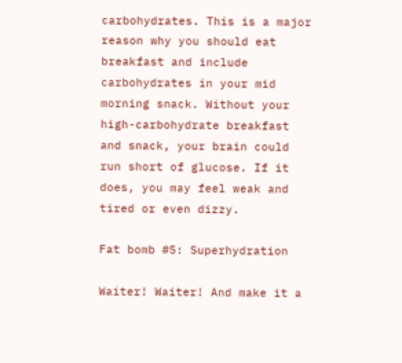carbohydrates. This is a major reason why you should eat breakfast and include carbohydrates in your mid morning snack. Without your high-carbohydrate breakfast and snack, your brain could run short of glucose. If it does, you may feel weak and tired or even dizzy.

Fat bomb #5: Superhydration

Waiter! Waiter! And make it a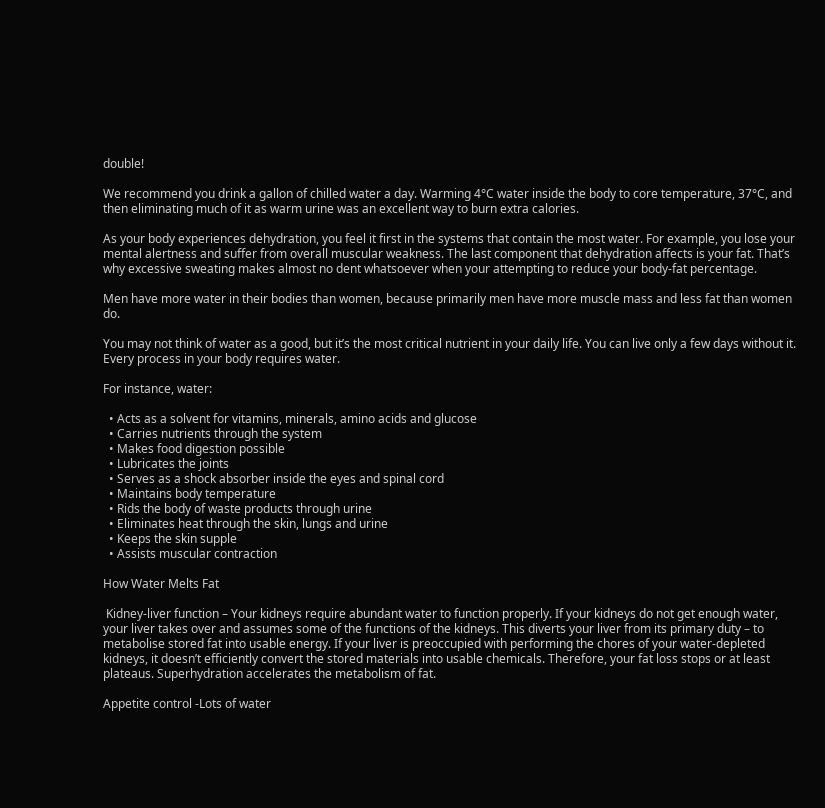double!

We recommend you drink a gallon of chilled water a day. Warming 4°C water inside the body to core temperature, 37°C, and then eliminating much of it as warm urine was an excellent way to burn extra calories.

As your body experiences dehydration, you feel it first in the systems that contain the most water. For example, you lose your mental alertness and suffer from overall muscular weakness. The last component that dehydration affects is your fat. That’s why excessive sweating makes almost no dent whatsoever when your attempting to reduce your body-fat percentage.

Men have more water in their bodies than women, because primarily men have more muscle mass and less fat than women do.

You may not think of water as a good, but it’s the most critical nutrient in your daily life. You can live only a few days without it. Every process in your body requires water.

For instance, water:

  • Acts as a solvent for vitamins, minerals, amino acids and glucose
  • Carries nutrients through the system
  • Makes food digestion possible
  • Lubricates the joints
  • Serves as a shock absorber inside the eyes and spinal cord
  • Maintains body temperature
  • Rids the body of waste products through urine
  • Eliminates heat through the skin, lungs and urine
  • Keeps the skin supple
  • Assists muscular contraction

How Water Melts Fat

 Kidney-liver function – Your kidneys require abundant water to function properly. If your kidneys do not get enough water, your liver takes over and assumes some of the functions of the kidneys. This diverts your liver from its primary duty – to metabolise stored fat into usable energy. If your liver is preoccupied with performing the chores of your water-depleted kidneys, it doesn’t efficiently convert the stored materials into usable chemicals. Therefore, your fat loss stops or at least plateaus. Superhydration accelerates the metabolism of fat.

Appetite control -Lots of water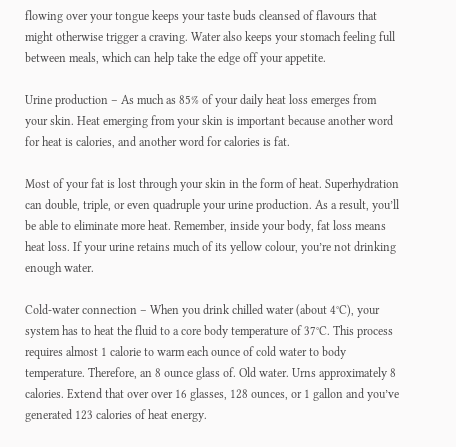flowing over your tongue keeps your taste buds cleansed of flavours that might otherwise trigger a craving. Water also keeps your stomach feeling full between meals, which can help take the edge off your appetite.

Urine production – As much as 85% of your daily heat loss emerges from your skin. Heat emerging from your skin is important because another word for heat is calories, and another word for calories is fat.

Most of your fat is lost through your skin in the form of heat. Superhydration can double, triple, or even quadruple your urine production. As a result, you’ll be able to eliminate more heat. Remember, inside your body, fat loss means heat loss. If your urine retains much of its yellow colour, you’re not drinking enough water.

Cold-water connection – When you drink chilled water (about 4°C), your system has to heat the fluid to a core body temperature of 37°C. This process requires almost 1 calorie to warm each ounce of cold water to body temperature. Therefore, an 8 ounce glass of. Old water. Urns approximately 8 calories. Extend that over over 16 glasses, 128 ounces, or 1 gallon and you’ve generated 123 calories of heat energy.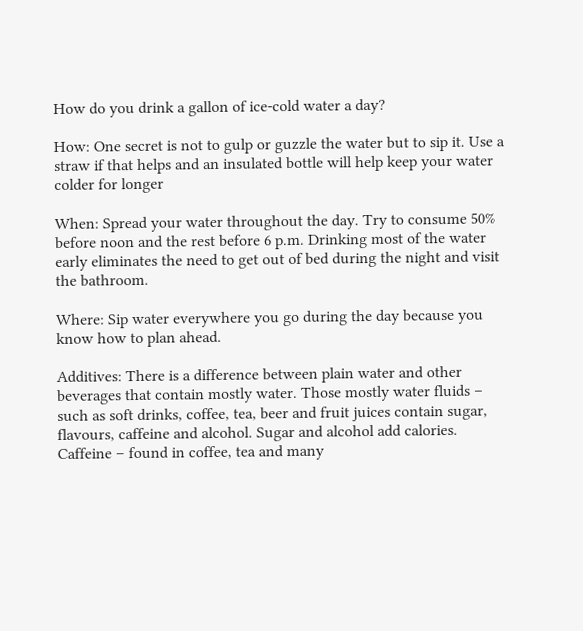How do you drink a gallon of ice-cold water a day?

How: One secret is not to gulp or guzzle the water but to sip it. Use a straw if that helps and an insulated bottle will help keep your water colder for longer

When: Spread your water throughout the day. Try to consume 50% before noon and the rest before 6 p.m. Drinking most of the water early eliminates the need to get out of bed during the night and visit the bathroom.

Where: Sip water everywhere you go during the day because you know how to plan ahead.

Additives: There is a difference between plain water and other beverages that contain mostly water. Those mostly water fluids – such as soft drinks, coffee, tea, beer and fruit juices contain sugar, flavours, caffeine and alcohol. Sugar and alcohol add calories. Caffeine – found in coffee, tea and many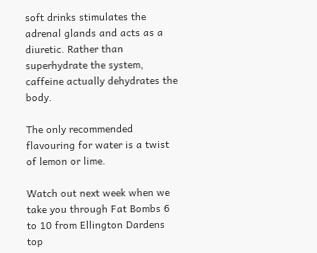soft drinks stimulates the adrenal glands and acts as a diuretic. Rather than superhydrate the system, caffeine actually dehydrates the body.

The only recommended flavouring for water is a twist of lemon or lime.

Watch out next week when we take you through Fat Bombs 6 to 10 from Ellington Dardens top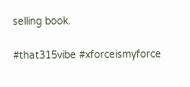selling book.

#that315vibe #xforceismyforce